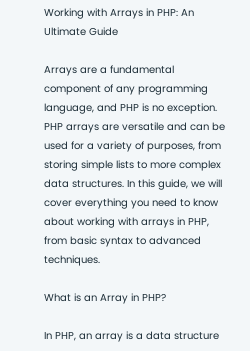Working with Arrays in PHP: An Ultimate Guide

Arrays are a fundamental component of any programming language, and PHP is no exception. PHP arrays are versatile and can be used for a variety of purposes, from storing simple lists to more complex data structures. In this guide, we will cover everything you need to know about working with arrays in PHP, from basic syntax to advanced techniques.

What is an Array in PHP?

In PHP, an array is a data structure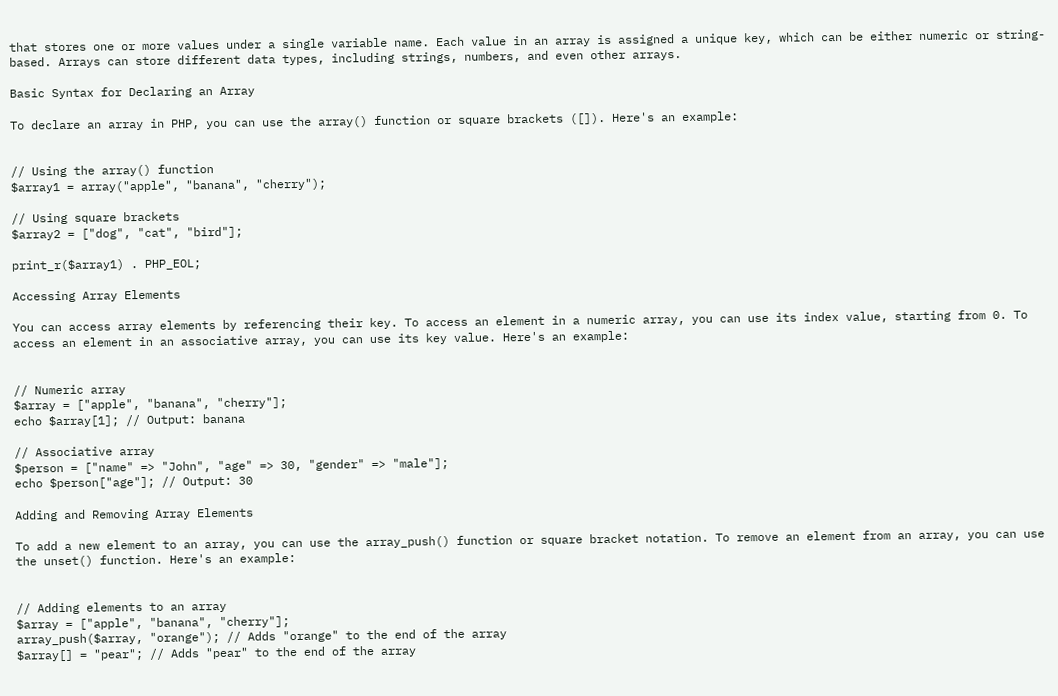that stores one or more values under a single variable name. Each value in an array is assigned a unique key, which can be either numeric or string-based. Arrays can store different data types, including strings, numbers, and even other arrays.

Basic Syntax for Declaring an Array

To declare an array in PHP, you can use the array() function or square brackets ([]). Here's an example:


// Using the array() function
$array1 = array("apple", "banana", "cherry");

// Using square brackets
$array2 = ["dog", "cat", "bird"];

print_r($array1) . PHP_EOL;

Accessing Array Elements

You can access array elements by referencing their key. To access an element in a numeric array, you can use its index value, starting from 0. To access an element in an associative array, you can use its key value. Here's an example:


// Numeric array
$array = ["apple", "banana", "cherry"];
echo $array[1]; // Output: banana

// Associative array
$person = ["name" => "John", "age" => 30, "gender" => "male"];
echo $person["age"]; // Output: 30

Adding and Removing Array Elements

To add a new element to an array, you can use the array_push() function or square bracket notation. To remove an element from an array, you can use the unset() function. Here's an example:


// Adding elements to an array
$array = ["apple", "banana", "cherry"];
array_push($array, "orange"); // Adds "orange" to the end of the array
$array[] = "pear"; // Adds "pear" to the end of the array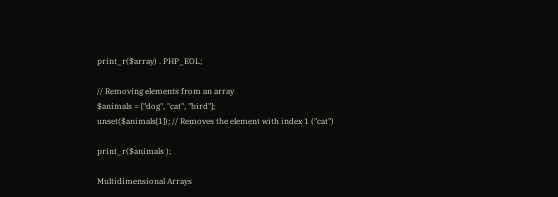print_r($array) . PHP_EOL;

// Removing elements from an array
$animals = ["dog", "cat", "bird"];
unset($animals[1]); // Removes the element with index 1 ("cat")

print_r($animals );

Multidimensional Arrays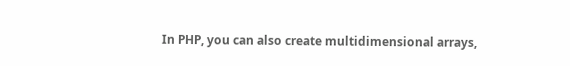In PHP, you can also create multidimensional arrays,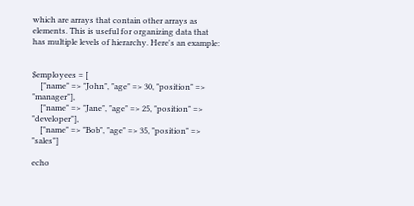which are arrays that contain other arrays as elements. This is useful for organizing data that has multiple levels of hierarchy. Here's an example:


$employees = [
    ["name" => "John", "age" => 30, "position" => "manager"],
    ["name" => "Jane", "age" => 25, "position" => "developer"],
    ["name" => "Bob", "age" => 35, "position" => "sales"]

echo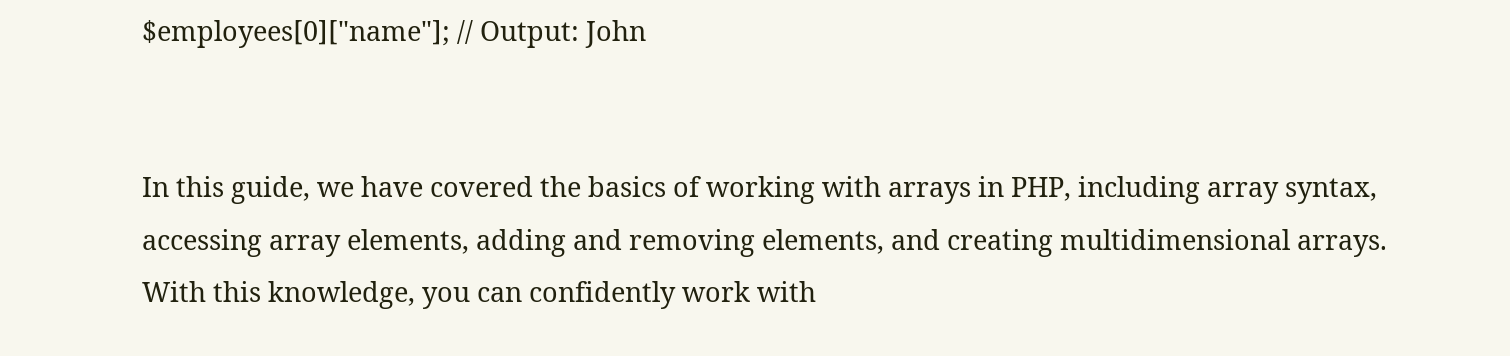$employees[0]["name"]; // Output: John


In this guide, we have covered the basics of working with arrays in PHP, including array syntax, accessing array elements, adding and removing elements, and creating multidimensional arrays. With this knowledge, you can confidently work with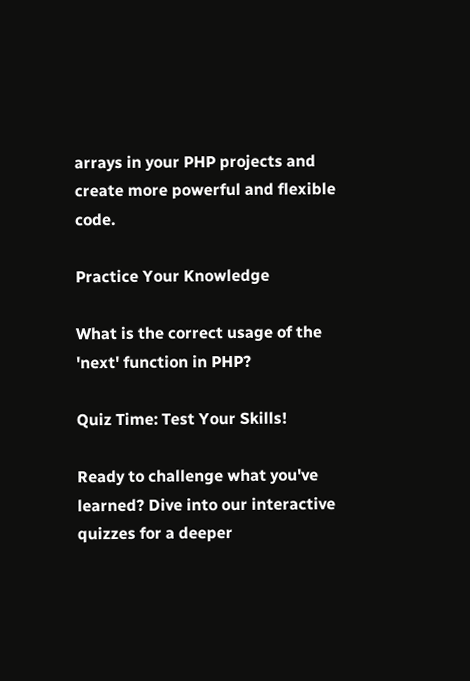arrays in your PHP projects and create more powerful and flexible code.

Practice Your Knowledge

What is the correct usage of the 'next' function in PHP?

Quiz Time: Test Your Skills!

Ready to challenge what you've learned? Dive into our interactive quizzes for a deeper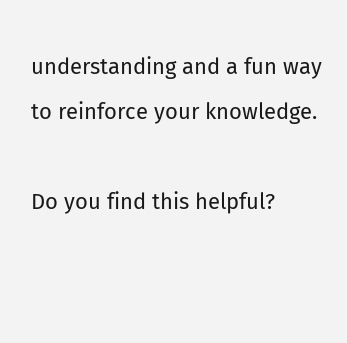understanding and a fun way to reinforce your knowledge.

Do you find this helpful?